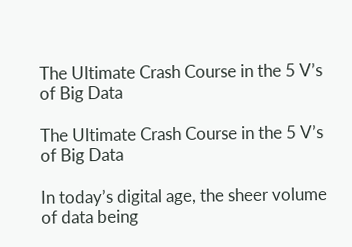The Ultimate Crash Course in the 5 V’s of Big Data

The Ultimate Crash Course in the 5 V’s of Big Data

In today’s digital age, the sheer volume of data being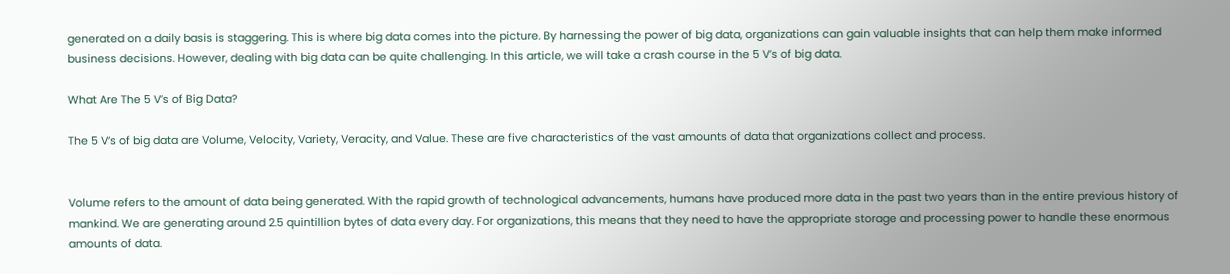generated on a daily basis is staggering. This is where big data comes into the picture. By harnessing the power of big data, organizations can gain valuable insights that can help them make informed business decisions. However, dealing with big data can be quite challenging. In this article, we will take a crash course in the 5 V’s of big data.

What Are The 5 V’s of Big Data?

The 5 V’s of big data are Volume, Velocity, Variety, Veracity, and Value. These are five characteristics of the vast amounts of data that organizations collect and process.


Volume refers to the amount of data being generated. With the rapid growth of technological advancements, humans have produced more data in the past two years than in the entire previous history of mankind. We are generating around 2.5 quintillion bytes of data every day. For organizations, this means that they need to have the appropriate storage and processing power to handle these enormous amounts of data.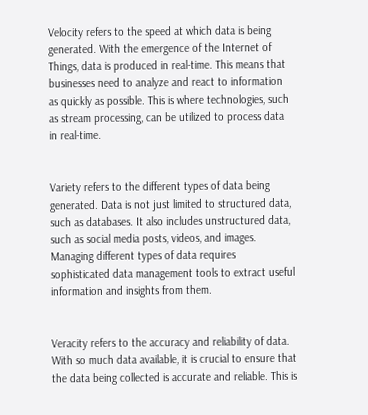Velocity refers to the speed at which data is being generated. With the emergence of the Internet of Things, data is produced in real-time. This means that businesses need to analyze and react to information as quickly as possible. This is where technologies, such as stream processing, can be utilized to process data in real-time.


Variety refers to the different types of data being generated. Data is not just limited to structured data, such as databases. It also includes unstructured data, such as social media posts, videos, and images. Managing different types of data requires sophisticated data management tools to extract useful information and insights from them.


Veracity refers to the accuracy and reliability of data. With so much data available, it is crucial to ensure that the data being collected is accurate and reliable. This is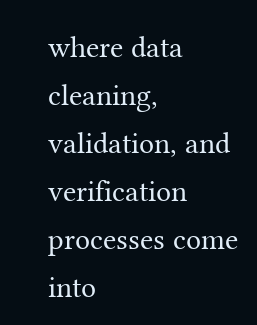where data cleaning, validation, and verification processes come into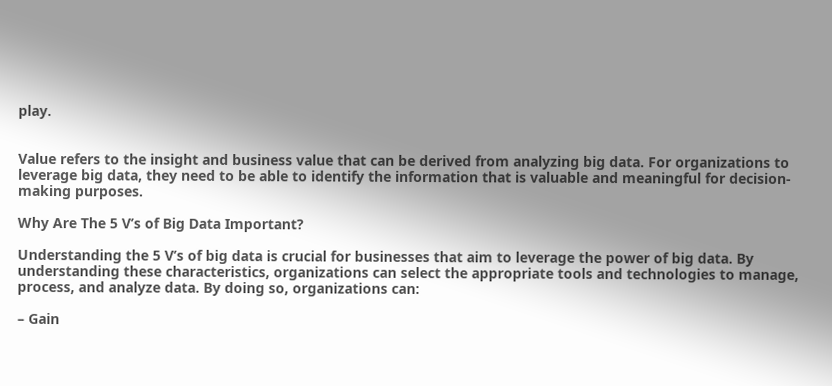play.


Value refers to the insight and business value that can be derived from analyzing big data. For organizations to leverage big data, they need to be able to identify the information that is valuable and meaningful for decision-making purposes.

Why Are The 5 V’s of Big Data Important?

Understanding the 5 V’s of big data is crucial for businesses that aim to leverage the power of big data. By understanding these characteristics, organizations can select the appropriate tools and technologies to manage, process, and analyze data. By doing so, organizations can:

– Gain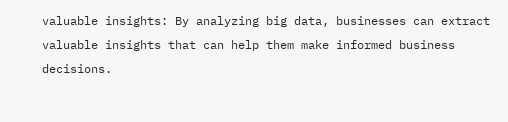valuable insights: By analyzing big data, businesses can extract valuable insights that can help them make informed business decisions.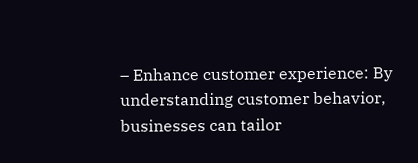– Enhance customer experience: By understanding customer behavior, businesses can tailor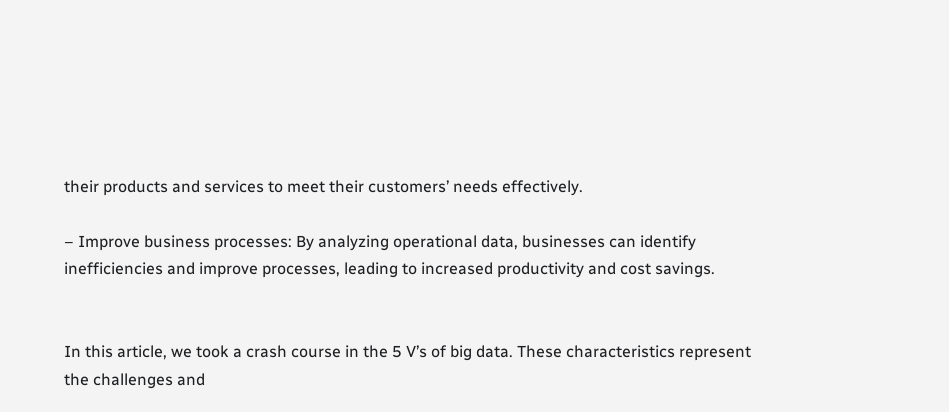their products and services to meet their customers’ needs effectively.

– Improve business processes: By analyzing operational data, businesses can identify inefficiencies and improve processes, leading to increased productivity and cost savings.


In this article, we took a crash course in the 5 V’s of big data. These characteristics represent the challenges and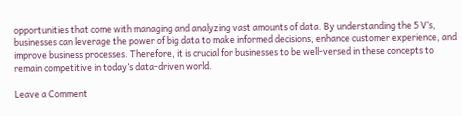opportunities that come with managing and analyzing vast amounts of data. By understanding the 5 V’s, businesses can leverage the power of big data to make informed decisions, enhance customer experience, and improve business processes. Therefore, it is crucial for businesses to be well-versed in these concepts to remain competitive in today’s data-driven world.

Leave a Comment